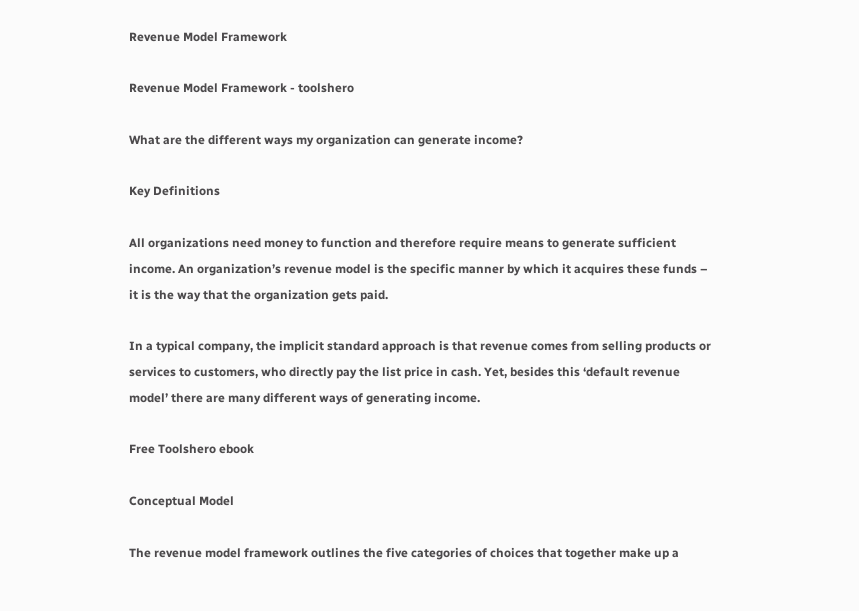Revenue Model Framework

Revenue Model Framework - toolshero

What are the different ways my organization can generate income?

Key Definitions

All organizations need money to function and therefore require means to generate sufficient income. An organization’s revenue model is the specific manner by which it acquires these funds – it is the way that the organization gets paid.

In a typical company, the implicit standard approach is that revenue comes from selling products or services to customers, who directly pay the list price in cash. Yet, besides this ‘default revenue model’ there are many different ways of generating income.

Free Toolshero ebook

Conceptual Model

The revenue model framework outlines the five categories of choices that together make up a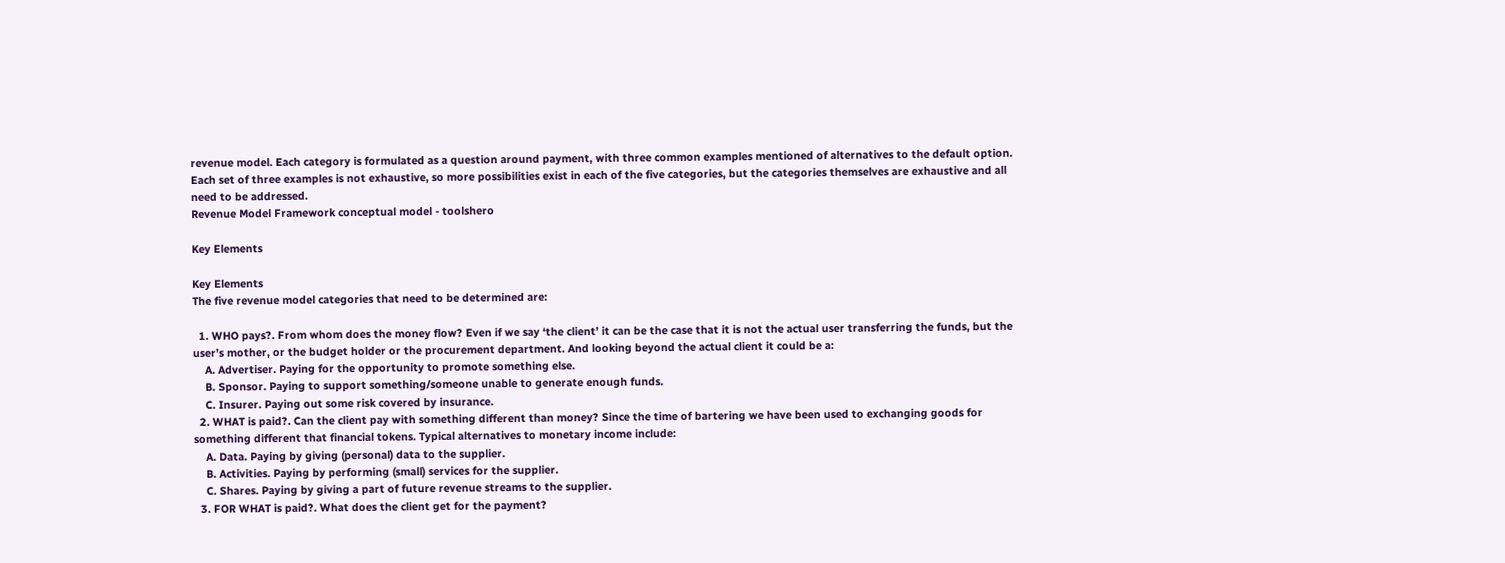revenue model. Each category is formulated as a question around payment, with three common examples mentioned of alternatives to the default option. Each set of three examples is not exhaustive, so more possibilities exist in each of the five categories, but the categories themselves are exhaustive and all need to be addressed.
Revenue Model Framework conceptual model - toolshero

Key Elements

Key Elements
The five revenue model categories that need to be determined are:

  1. WHO pays?. From whom does the money flow? Even if we say ‘the client’ it can be the case that it is not the actual user transferring the funds, but the user’s mother, or the budget holder or the procurement department. And looking beyond the actual client it could be a:
    A. Advertiser. Paying for the opportunity to promote something else.
    B. Sponsor. Paying to support something/someone unable to generate enough funds.
    C. Insurer. Paying out some risk covered by insurance.
  2. WHAT is paid?. Can the client pay with something different than money? Since the time of bartering we have been used to exchanging goods for something different that financial tokens. Typical alternatives to monetary income include:
    A. Data. Paying by giving (personal) data to the supplier.
    B. Activities. Paying by performing (small) services for the supplier.
    C. Shares. Paying by giving a part of future revenue streams to the supplier.
  3. FOR WHAT is paid?. What does the client get for the payment?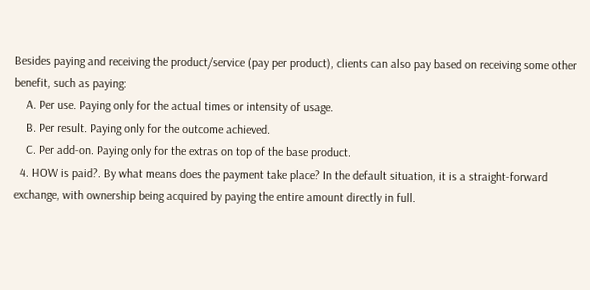Besides paying and receiving the product/service (pay per product), clients can also pay based on receiving some other benefit, such as paying:
    A. Per use. Paying only for the actual times or intensity of usage.
    B. Per result. Paying only for the outcome achieved.
    C. Per add-on. Paying only for the extras on top of the base product.
  4. HOW is paid?. By what means does the payment take place? In the default situation, it is a straight-forward exchange, with ownership being acquired by paying the entire amount directly in full.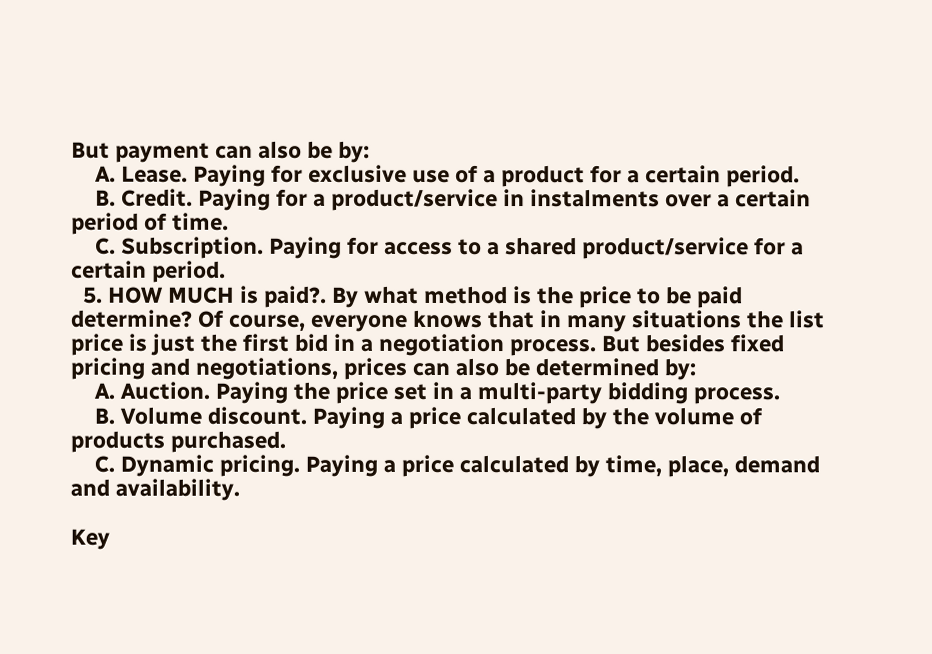But payment can also be by:
    A. Lease. Paying for exclusive use of a product for a certain period.
    B. Credit. Paying for a product/service in instalments over a certain period of time.
    C. Subscription. Paying for access to a shared product/service for a certain period.
  5. HOW MUCH is paid?. By what method is the price to be paid determine? Of course, everyone knows that in many situations the list price is just the first bid in a negotiation process. But besides fixed pricing and negotiations, prices can also be determined by:
    A. Auction. Paying the price set in a multi-party bidding process.
    B. Volume discount. Paying a price calculated by the volume of products purchased.
    C. Dynamic pricing. Paying a price calculated by time, place, demand and availability.

Key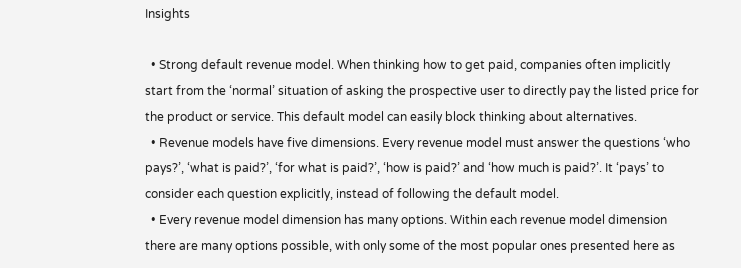Insights

  • Strong default revenue model. When thinking how to get paid, companies often implicitly start from the ‘normal’ situation of asking the prospective user to directly pay the listed price for the product or service. This default model can easily block thinking about alternatives.
  • Revenue models have five dimensions. Every revenue model must answer the questions ‘who pays?’, ‘what is paid?’, ‘for what is paid?’, ‘how is paid?’ and ‘how much is paid?’. It ‘pays’ to consider each question explicitly, instead of following the default model.
  • Every revenue model dimension has many options. Within each revenue model dimension there are many options possible, with only some of the most popular ones presented here as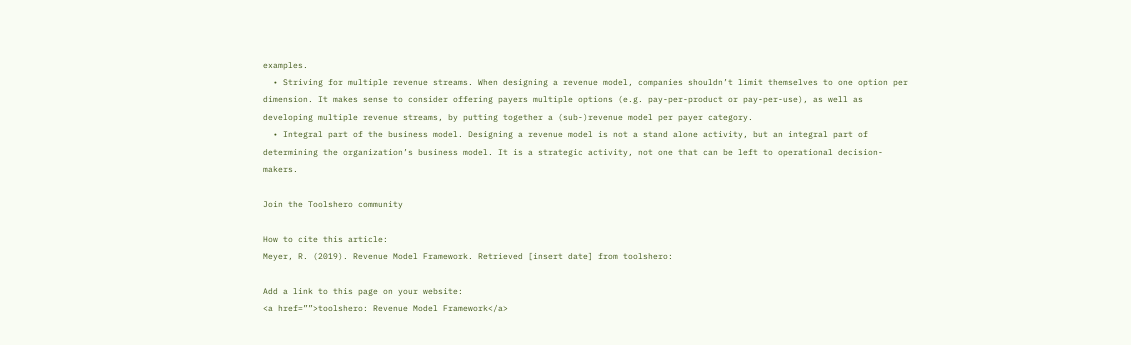examples.
  • Striving for multiple revenue streams. When designing a revenue model, companies shouldn’t limit themselves to one option per dimension. It makes sense to consider offering payers multiple options (e.g. pay-per-product or pay-per-use), as well as developing multiple revenue streams, by putting together a (sub-)revenue model per payer category.
  • Integral part of the business model. Designing a revenue model is not a stand alone activity, but an integral part of determining the organization’s business model. It is a strategic activity, not one that can be left to operational decision-makers.

Join the Toolshero community

How to cite this article:
Meyer, R. (2019). Revenue Model Framework. Retrieved [insert date] from toolshero:

Add a link to this page on your website:
<a href=””>toolshero: Revenue Model Framework</a>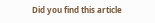Did you find this article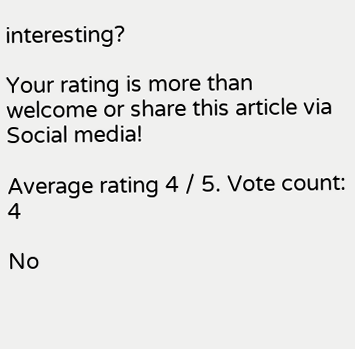interesting?

Your rating is more than welcome or share this article via Social media!

Average rating 4 / 5. Vote count: 4

No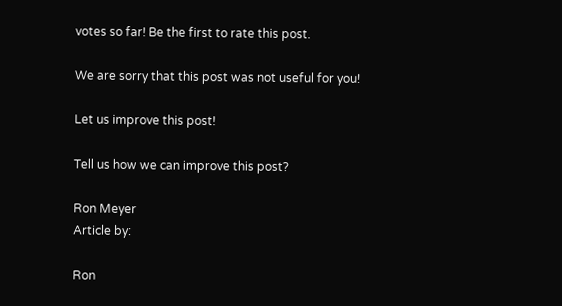votes so far! Be the first to rate this post.

We are sorry that this post was not useful for you!

Let us improve this post!

Tell us how we can improve this post?

Ron Meyer
Article by:

Ron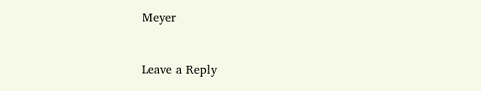Meyer


Leave a Reply